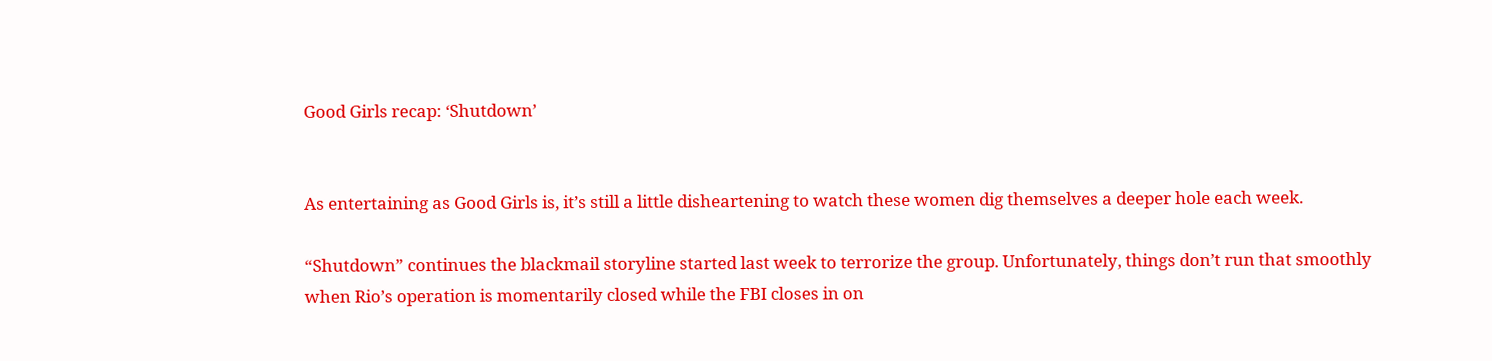Good Girls recap: ‘Shutdown’


As entertaining as Good Girls is, it’s still a little disheartening to watch these women dig themselves a deeper hole each week.

“Shutdown” continues the blackmail storyline started last week to terrorize the group. Unfortunately, things don’t run that smoothly when Rio’s operation is momentarily closed while the FBI closes in on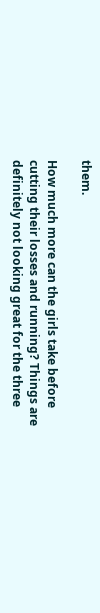them.

How much more can the girls take before cutting their losses and running? Things are definitely not looking great for the three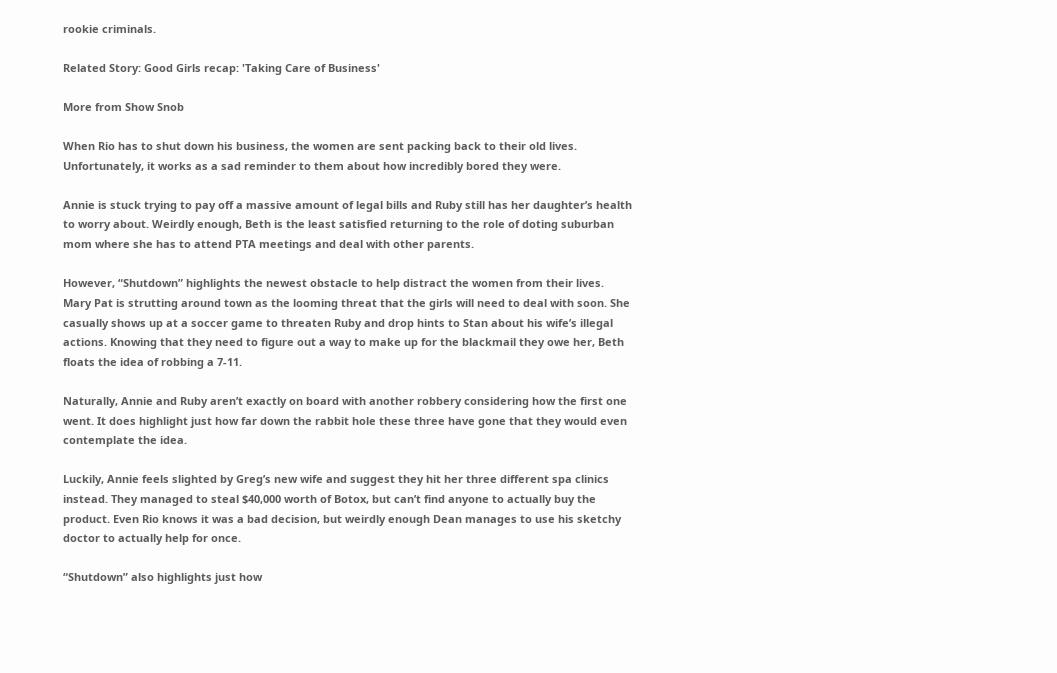rookie criminals.

Related Story: Good Girls recap: 'Taking Care of Business'

More from Show Snob

When Rio has to shut down his business, the women are sent packing back to their old lives. Unfortunately, it works as a sad reminder to them about how incredibly bored they were.

Annie is stuck trying to pay off a massive amount of legal bills and Ruby still has her daughter’s health to worry about. Weirdly enough, Beth is the least satisfied returning to the role of doting suburban mom where she has to attend PTA meetings and deal with other parents.

However, “Shutdown” highlights the newest obstacle to help distract the women from their lives. Mary Pat is strutting around town as the looming threat that the girls will need to deal with soon. She casually shows up at a soccer game to threaten Ruby and drop hints to Stan about his wife’s illegal actions. Knowing that they need to figure out a way to make up for the blackmail they owe her, Beth floats the idea of robbing a 7-11.

Naturally, Annie and Ruby aren’t exactly on board with another robbery considering how the first one went. It does highlight just how far down the rabbit hole these three have gone that they would even contemplate the idea.

Luckily, Annie feels slighted by Greg’s new wife and suggest they hit her three different spa clinics instead. They managed to steal $40,000 worth of Botox, but can’t find anyone to actually buy the product. Even Rio knows it was a bad decision, but weirdly enough Dean manages to use his sketchy doctor to actually help for once.

“Shutdown” also highlights just how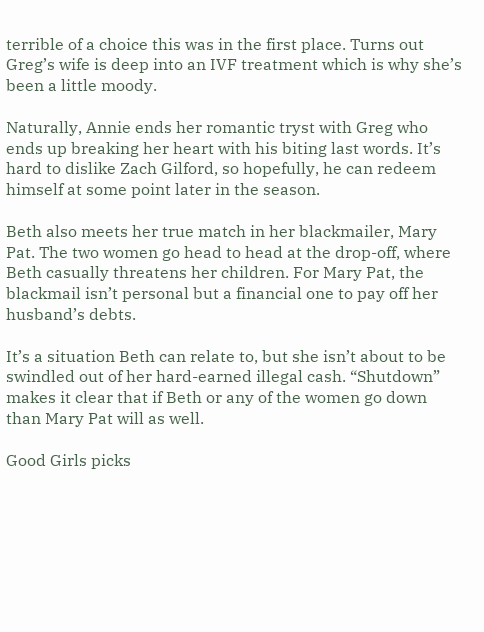terrible of a choice this was in the first place. Turns out Greg’s wife is deep into an IVF treatment which is why she’s been a little moody.

Naturally, Annie ends her romantic tryst with Greg who ends up breaking her heart with his biting last words. It’s hard to dislike Zach Gilford, so hopefully, he can redeem himself at some point later in the season.

Beth also meets her true match in her blackmailer, Mary Pat. The two women go head to head at the drop-off, where Beth casually threatens her children. For Mary Pat, the blackmail isn’t personal but a financial one to pay off her husband’s debts.

It’s a situation Beth can relate to, but she isn’t about to be swindled out of her hard-earned illegal cash. “Shutdown” makes it clear that if Beth or any of the women go down than Mary Pat will as well.

Good Girls picks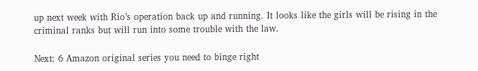up next week with Rio’s operation back up and running. It looks like the girls will be rising in the criminal ranks but will run into some trouble with the law.

Next: 6 Amazon original series you need to binge right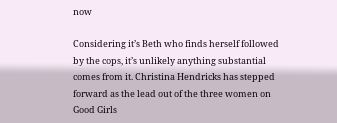now

Considering it’s Beth who finds herself followed by the cops, it’s unlikely anything substantial comes from it. Christina Hendricks has stepped forward as the lead out of the three women on Good Girls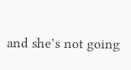and she’s not going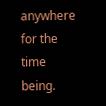anywhere for the time being.